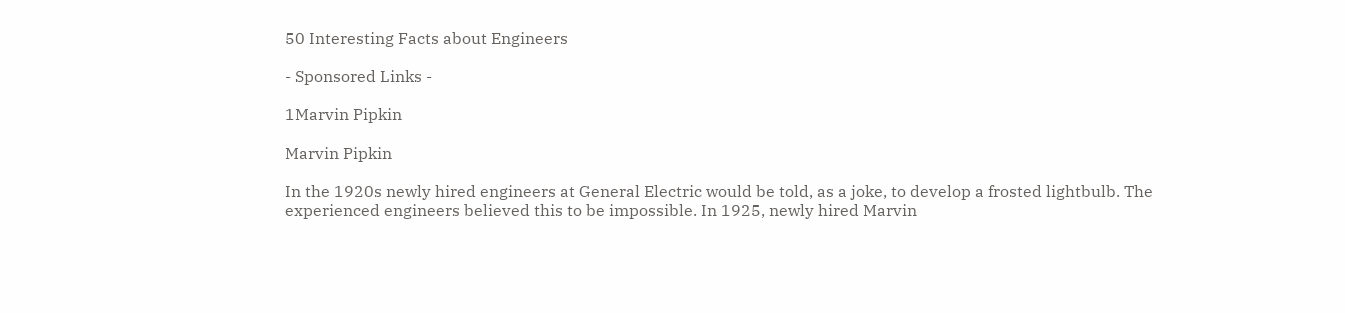50 Interesting Facts about Engineers

- Sponsored Links -

1Marvin Pipkin

Marvin Pipkin

In the 1920s newly hired engineers at General Electric would be told, as a joke, to develop a frosted lightbulb. The experienced engineers believed this to be impossible. In 1925, newly hired Marvin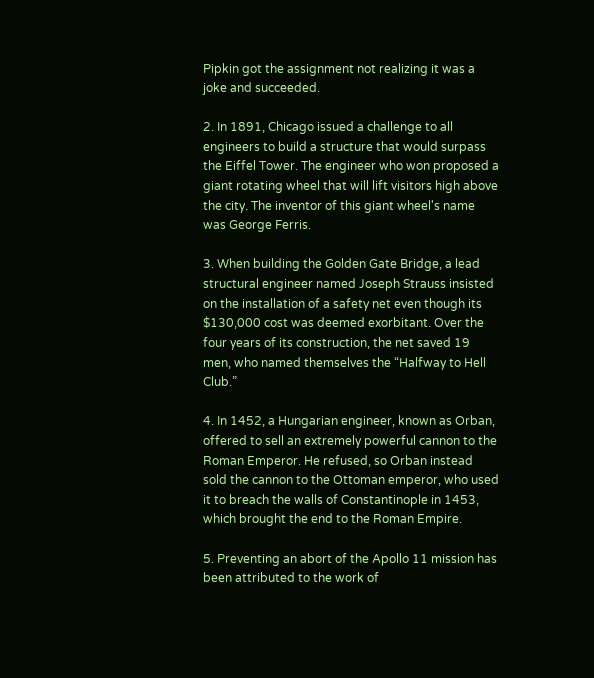Pipkin got the assignment not realizing it was a joke and succeeded.

2. In 1891, Chicago issued a challenge to all engineers to build a structure that would surpass the Eiffel Tower. The engineer who won proposed a giant rotating wheel that will lift visitors high above the city. The inventor of this giant wheel's name was George Ferris.

3. When building the Golden Gate Bridge, a lead structural engineer named Joseph Strauss insisted on the installation of a safety net even though its $130,000 cost was deemed exorbitant. Over the four years of its construction, the net saved 19 men, who named themselves the “Halfway to Hell Club.”

4. In 1452, a Hungarian engineer, known as Orban, offered to sell an extremely powerful cannon to the Roman Emperor. He refused, so Orban instead sold the cannon to the Ottoman emperor, who used it to breach the walls of Constantinople in 1453, which brought the end to the Roman Empire.

5. Preventing an abort of the Apollo 11 mission has been attributed to the work of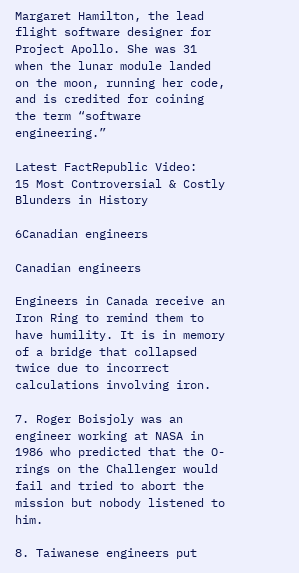Margaret Hamilton, the lead flight software designer for Project Apollo. She was 31 when the lunar module landed on the moon, running her code, and is credited for coining the term “software engineering.”

Latest FactRepublic Video:
15 Most Controversial & Costly Blunders in History

6Canadian engineers

Canadian engineers

Engineers in Canada receive an Iron Ring to remind them to have humility. It is in memory of a bridge that collapsed twice due to incorrect calculations involving iron.

7. Roger Boisjoly was an engineer working at NASA in 1986 who predicted that the O-rings on the Challenger would fail and tried to abort the mission but nobody listened to him.

8. Taiwanese engineers put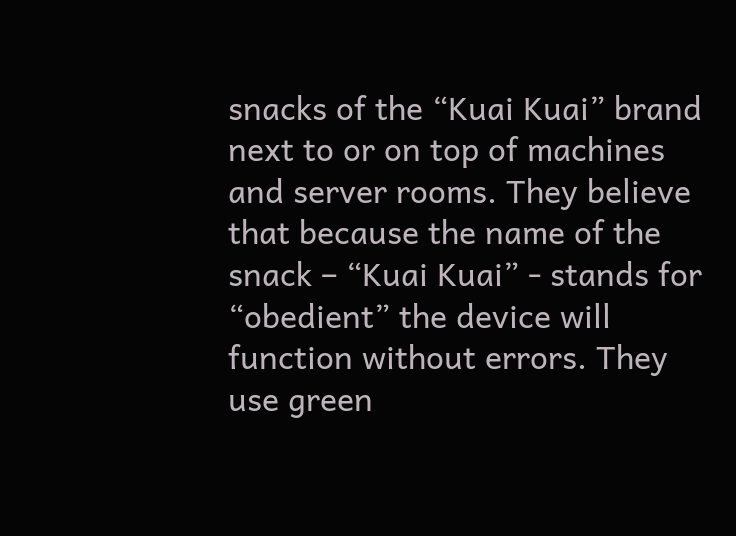snacks of the “Kuai Kuai” brand next to or on top of machines and server rooms. They believe that because the name of the snack – “Kuai Kuai” - stands for “obedient” the device will function without errors. They use green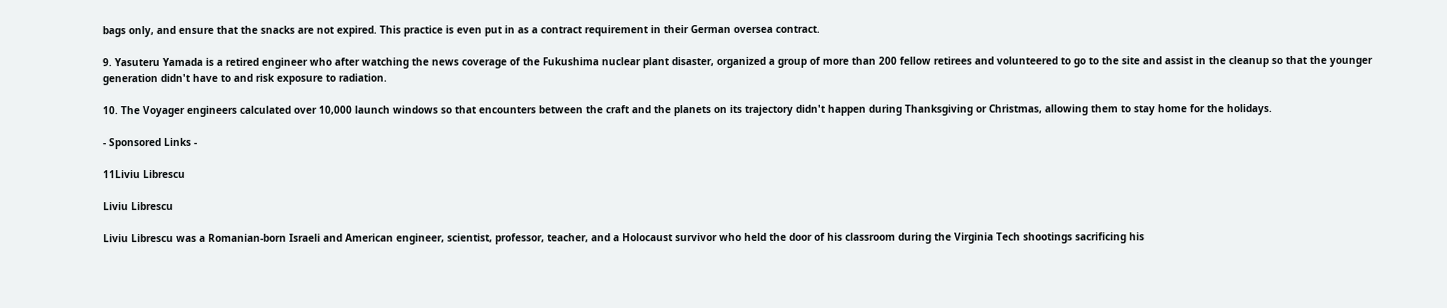bags only, and ensure that the snacks are not expired. This practice is even put in as a contract requirement in their German oversea contract.

9. Yasuteru Yamada is a retired engineer who after watching the news coverage of the Fukushima nuclear plant disaster, organized a group of more than 200 fellow retirees and volunteered to go to the site and assist in the cleanup so that the younger generation didn't have to and risk exposure to radiation.

10. The Voyager engineers calculated over 10,000 launch windows so that encounters between the craft and the planets on its trajectory didn't happen during Thanksgiving or Christmas, allowing them to stay home for the holidays.

- Sponsored Links -

11Liviu Librescu

Liviu Librescu

Liviu Librescu was a Romanian-born Israeli and American engineer, scientist, professor, teacher, and a Holocaust survivor who held the door of his classroom during the Virginia Tech shootings sacrificing his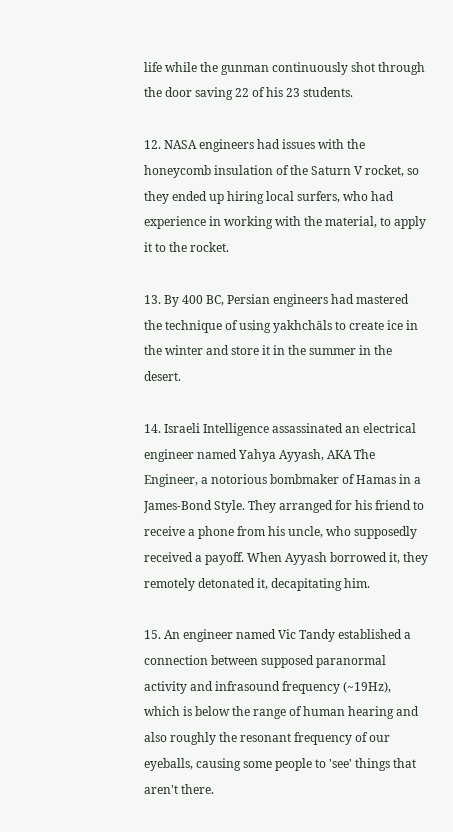life while the gunman continuously shot through the door saving 22 of his 23 students.

12. NASA engineers had issues with the honeycomb insulation of the Saturn V rocket, so they ended up hiring local surfers, who had experience in working with the material, to apply it to the rocket.

13. By 400 BC, Persian engineers had mastered the technique of using yakhchāls to create ice in the winter and store it in the summer in the desert.

14. Israeli Intelligence assassinated an electrical engineer named Yahya Ayyash, AKA The Engineer, a notorious bombmaker of Hamas in a James-Bond Style. They arranged for his friend to receive a phone from his uncle, who supposedly received a payoff. When Ayyash borrowed it, they remotely detonated it, decapitating him.

15. An engineer named Vic Tandy established a connection between supposed paranormal activity and infrasound frequency (~19Hz), which is below the range of human hearing and also roughly the resonant frequency of our eyeballs, causing some people to 'see' things that aren't there.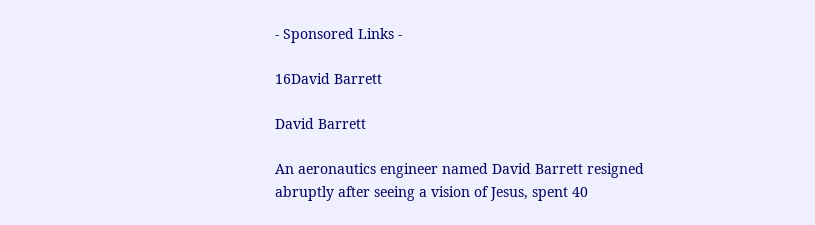- Sponsored Links -

16David Barrett

David Barrett

An aeronautics engineer named David Barrett resigned abruptly after seeing a vision of Jesus, spent 40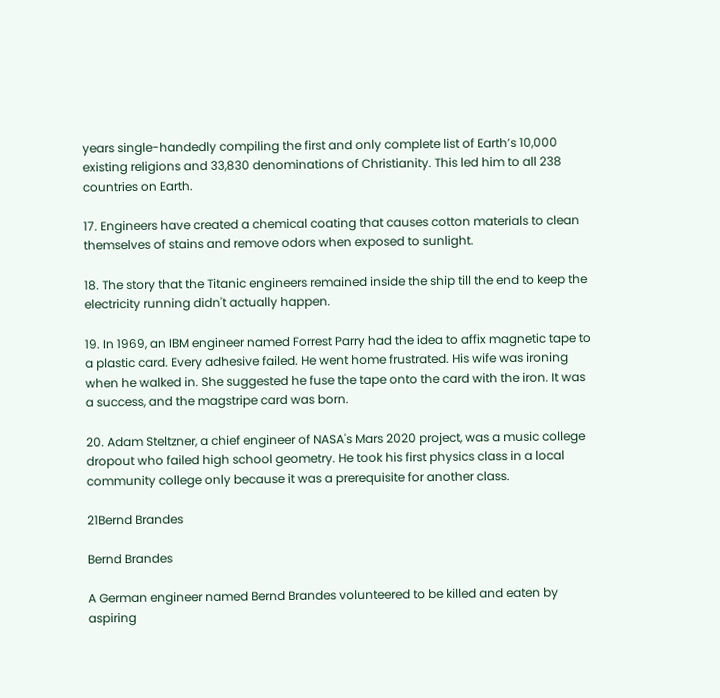years single-handedly compiling the first and only complete list of Earth’s 10,000 existing religions and 33,830 denominations of Christianity. This led him to all 238 countries on Earth.

17. Engineers have created a chemical coating that causes cotton materials to clean themselves of stains and remove odors when exposed to sunlight.

18. The story that the Titanic engineers remained inside the ship till the end to keep the electricity running didn't actually happen.

19. In 1969, an IBM engineer named Forrest Parry had the idea to affix magnetic tape to a plastic card. Every adhesive failed. He went home frustrated. His wife was ironing when he walked in. She suggested he fuse the tape onto the card with the iron. It was a success, and the magstripe card was born.

20. Adam Steltzner, a chief engineer of NASA's Mars 2020 project, was a music college dropout who failed high school geometry. He took his first physics class in a local community college only because it was a prerequisite for another class.

21Bernd Brandes

Bernd Brandes

A German engineer named Bernd Brandes volunteered to be killed and eaten by aspiring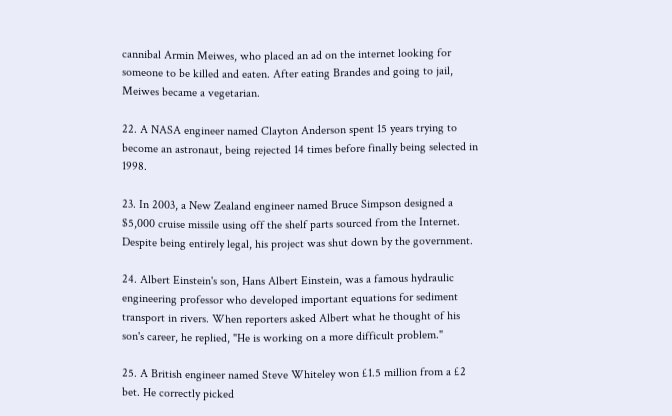cannibal Armin Meiwes, who placed an ad on the internet looking for someone to be killed and eaten. After eating Brandes and going to jail, Meiwes became a vegetarian.

22. A NASA engineer named Clayton Anderson spent 15 years trying to become an astronaut, being rejected 14 times before finally being selected in 1998.

23. In 2003, a New Zealand engineer named Bruce Simpson designed a $5,000 cruise missile using off the shelf parts sourced from the Internet. Despite being entirely legal, his project was shut down by the government.

24. Albert Einstein's son, Hans Albert Einstein, was a famous hydraulic engineering professor who developed important equations for sediment transport in rivers. When reporters asked Albert what he thought of his son's career, he replied, "He is working on a more difficult problem."

25. A British engineer named Steve Whiteley won £1.5 million from a £2 bet. He correctly picked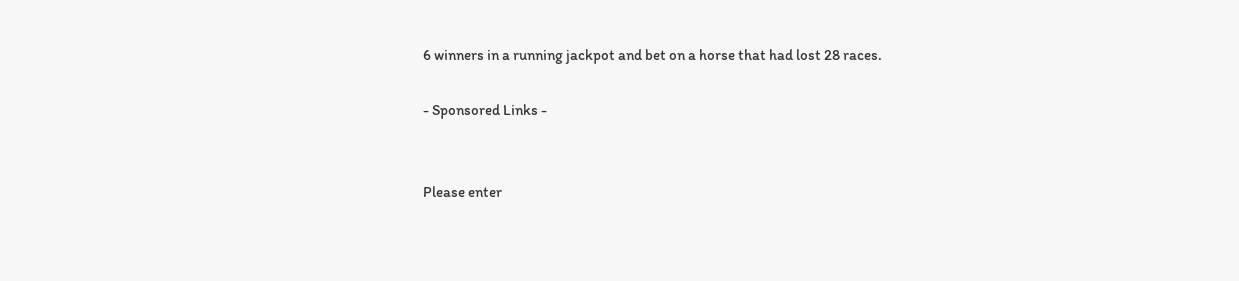6 winners in a running jackpot and bet on a horse that had lost 28 races.

- Sponsored Links -


Please enter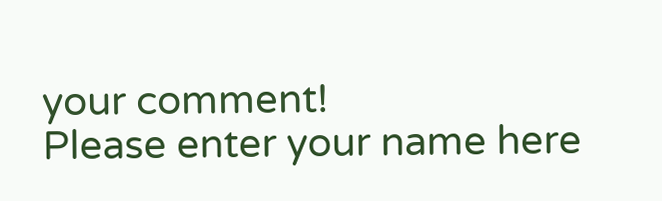your comment!
Please enter your name here